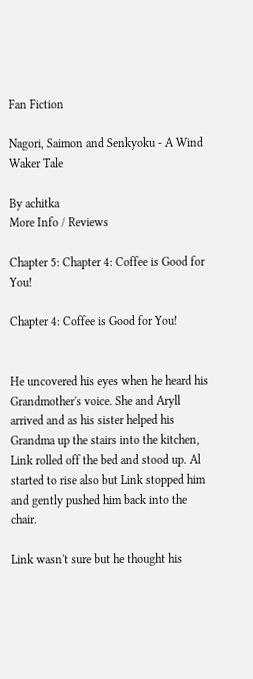Fan Fiction

Nagori, Saimon and Senkyoku - A Wind Waker Tale

By achitka
More Info / Reviews

Chapter 5: Chapter 4: Coffee is Good for You!

Chapter 4: Coffee is Good for You!


He uncovered his eyes when he heard his Grandmother's voice. She and Aryll arrived and as his sister helped his Grandma up the stairs into the kitchen, Link rolled off the bed and stood up. Al started to rise also but Link stopped him and gently pushed him back into the chair.

Link wasn't sure but he thought his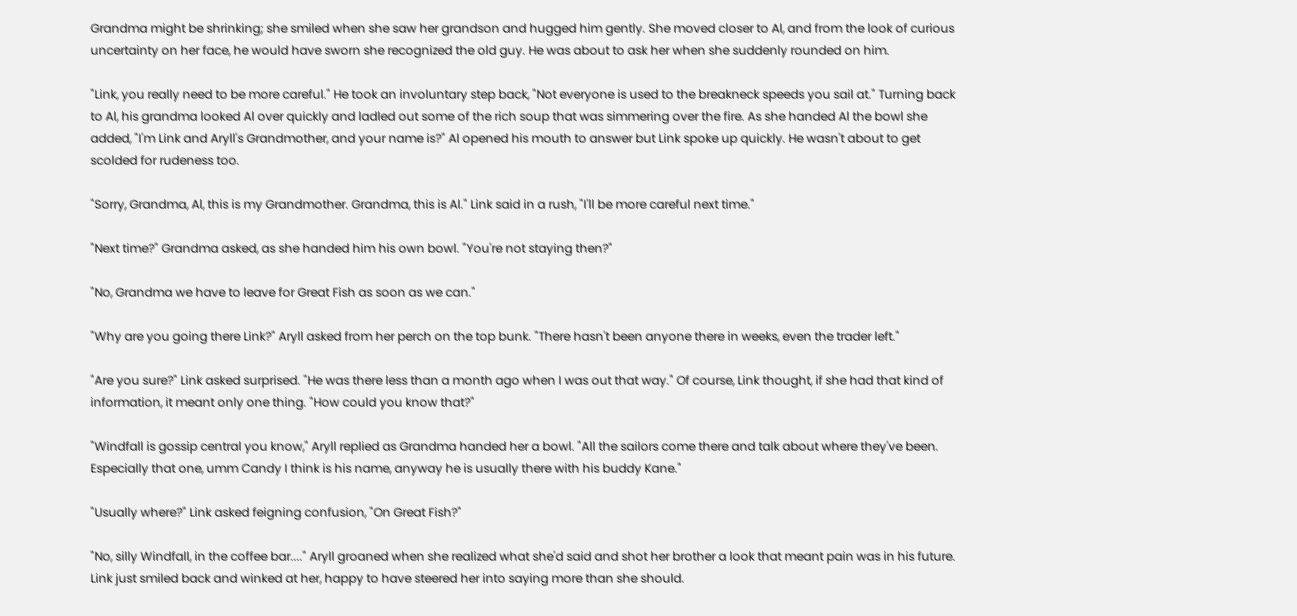Grandma might be shrinking; she smiled when she saw her grandson and hugged him gently. She moved closer to Al, and from the look of curious uncertainty on her face, he would have sworn she recognized the old guy. He was about to ask her when she suddenly rounded on him.

"Link, you really need to be more careful." He took an involuntary step back, "Not everyone is used to the breakneck speeds you sail at." Turning back to Al, his grandma looked Al over quickly and ladled out some of the rich soup that was simmering over the fire. As she handed Al the bowl she added, "I'm Link and Aryll's Grandmother, and your name is?" Al opened his mouth to answer but Link spoke up quickly. He wasn't about to get scolded for rudeness too.

"Sorry, Grandma, Al, this is my Grandmother. Grandma, this is Al." Link said in a rush, "I'll be more careful next time."

"Next time?" Grandma asked, as she handed him his own bowl. "You're not staying then?"

"No, Grandma we have to leave for Great Fish as soon as we can."

"Why are you going there Link?" Aryll asked from her perch on the top bunk. "There hasn't been anyone there in weeks, even the trader left."

"Are you sure?" Link asked surprised. "He was there less than a month ago when I was out that way." Of course, Link thought, if she had that kind of information, it meant only one thing. "How could you know that?"

"Windfall is gossip central you know," Aryll replied as Grandma handed her a bowl. "All the sailors come there and talk about where they've been. Especially that one, umm Candy I think is his name, anyway he is usually there with his buddy Kane."

"Usually where?" Link asked feigning confusion, "On Great Fish?"

"No, silly Windfall, in the coffee bar...." Aryll groaned when she realized what she'd said and shot her brother a look that meant pain was in his future. Link just smiled back and winked at her, happy to have steered her into saying more than she should.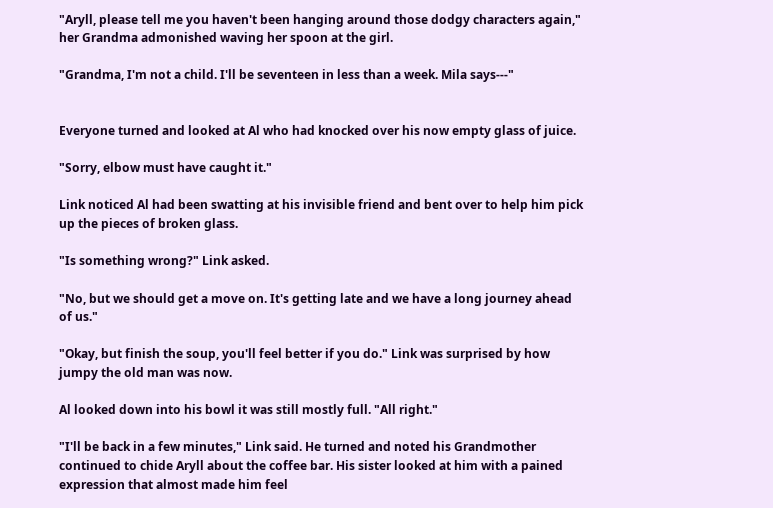"Aryll, please tell me you haven't been hanging around those dodgy characters again," her Grandma admonished waving her spoon at the girl.

"Grandma, I'm not a child. I'll be seventeen in less than a week. Mila says---"


Everyone turned and looked at Al who had knocked over his now empty glass of juice.

"Sorry, elbow must have caught it."

Link noticed Al had been swatting at his invisible friend and bent over to help him pick up the pieces of broken glass.

"Is something wrong?" Link asked.

"No, but we should get a move on. It's getting late and we have a long journey ahead of us."

"Okay, but finish the soup, you'll feel better if you do." Link was surprised by how jumpy the old man was now.

Al looked down into his bowl it was still mostly full. "All right."

"I'll be back in a few minutes," Link said. He turned and noted his Grandmother continued to chide Aryll about the coffee bar. His sister looked at him with a pained expression that almost made him feel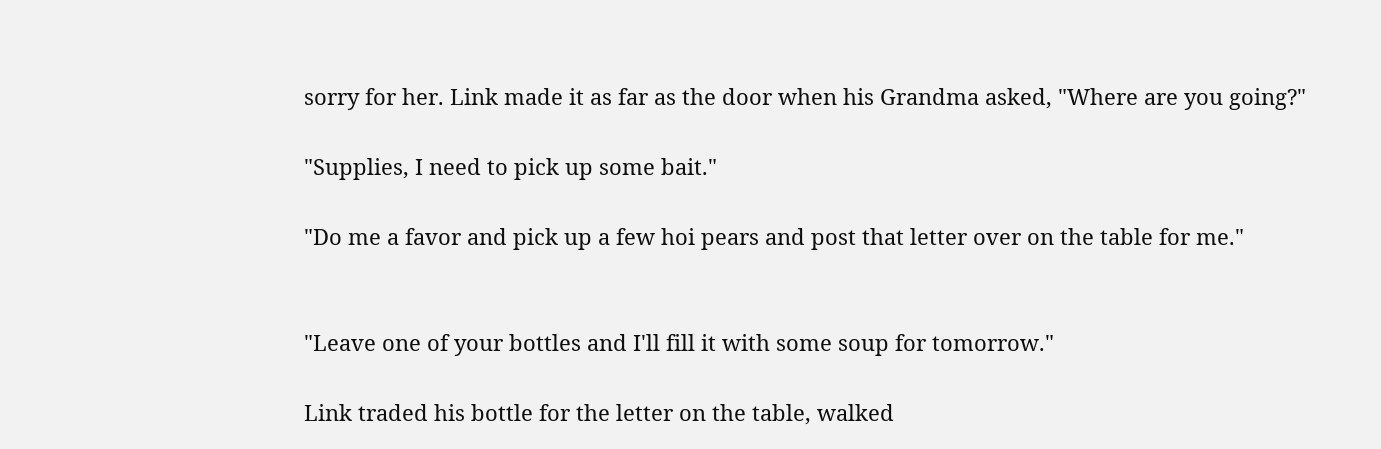sorry for her. Link made it as far as the door when his Grandma asked, "Where are you going?"

"Supplies, I need to pick up some bait."

"Do me a favor and pick up a few hoi pears and post that letter over on the table for me."


"Leave one of your bottles and I'll fill it with some soup for tomorrow."

Link traded his bottle for the letter on the table, walked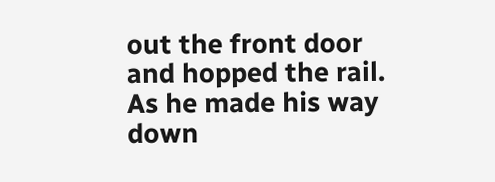out the front door and hopped the rail. As he made his way down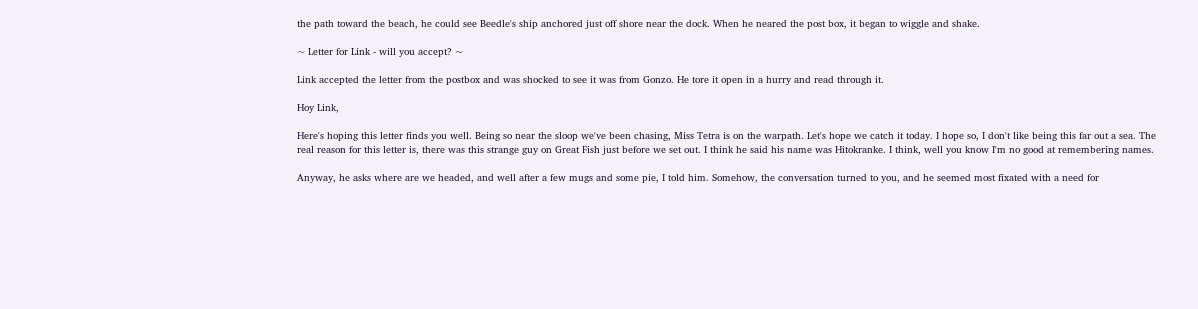the path toward the beach, he could see Beedle's ship anchored just off shore near the dock. When he neared the post box, it began to wiggle and shake.

~ Letter for Link - will you accept? ~

Link accepted the letter from the postbox and was shocked to see it was from Gonzo. He tore it open in a hurry and read through it.

Hoy Link,

Here's hoping this letter finds you well. Being so near the sloop we've been chasing, Miss Tetra is on the warpath. Let's hope we catch it today. I hope so, I don't like being this far out a sea. The real reason for this letter is, there was this strange guy on Great Fish just before we set out. I think he said his name was Hitokranke. I think, well you know I'm no good at remembering names.

Anyway, he asks where are we headed, and well after a few mugs and some pie, I told him. Somehow, the conversation turned to you, and he seemed most fixated with a need for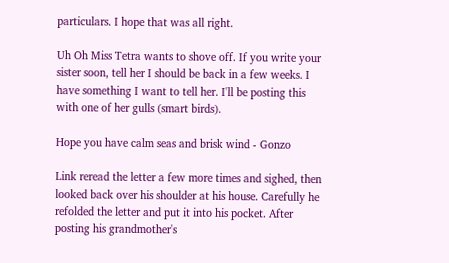particulars. I hope that was all right.

Uh Oh Miss Tetra wants to shove off. If you write your sister soon, tell her I should be back in a few weeks. I have something I want to tell her. I'll be posting this with one of her gulls (smart birds).

Hope you have calm seas and brisk wind - Gonzo

Link reread the letter a few more times and sighed, then looked back over his shoulder at his house. Carefully he refolded the letter and put it into his pocket. After posting his grandmother's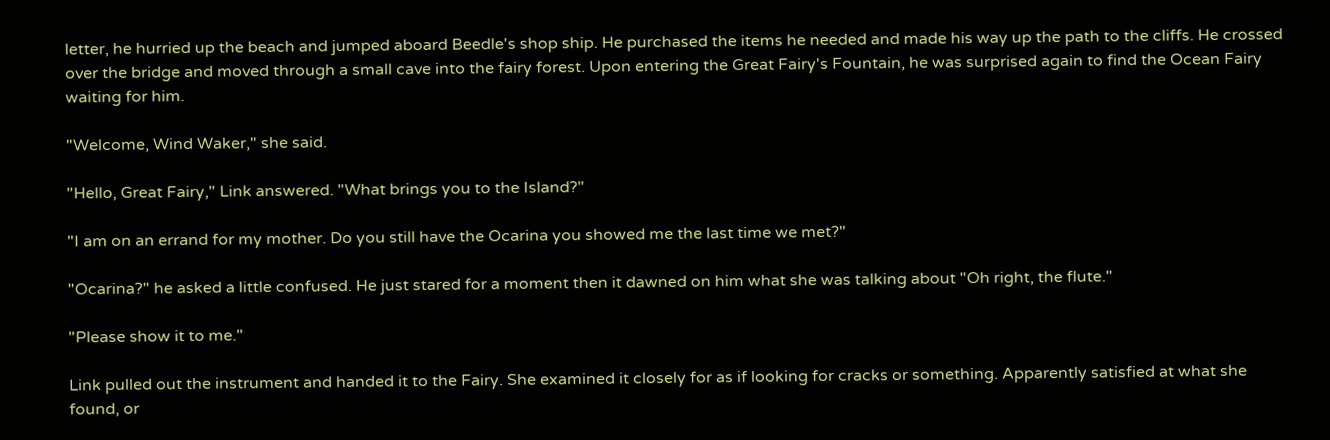letter, he hurried up the beach and jumped aboard Beedle's shop ship. He purchased the items he needed and made his way up the path to the cliffs. He crossed over the bridge and moved through a small cave into the fairy forest. Upon entering the Great Fairy's Fountain, he was surprised again to find the Ocean Fairy waiting for him.

"Welcome, Wind Waker," she said.

"Hello, Great Fairy," Link answered. "What brings you to the Island?"

"I am on an errand for my mother. Do you still have the Ocarina you showed me the last time we met?"

"Ocarina?" he asked a little confused. He just stared for a moment then it dawned on him what she was talking about "Oh right, the flute."

"Please show it to me."

Link pulled out the instrument and handed it to the Fairy. She examined it closely for as if looking for cracks or something. Apparently satisfied at what she found, or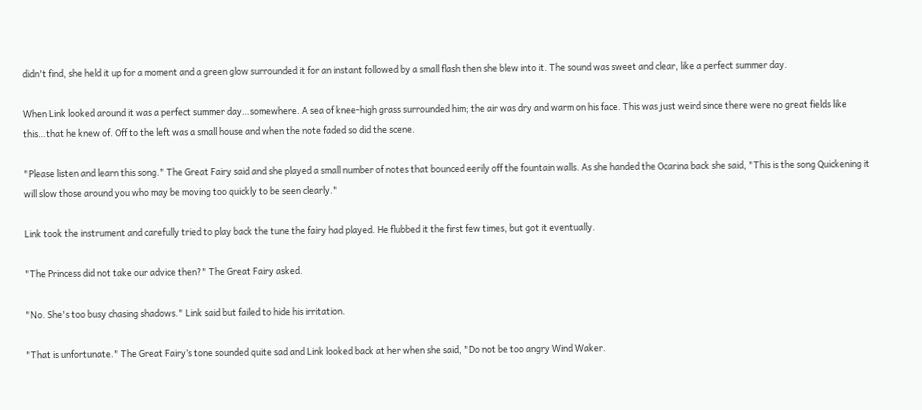didn't find, she held it up for a moment and a green glow surrounded it for an instant followed by a small flash then she blew into it. The sound was sweet and clear, like a perfect summer day.

When Link looked around it was a perfect summer day…somewhere. A sea of knee-high grass surrounded him; the air was dry and warm on his face. This was just weird since there were no great fields like this…that he knew of. Off to the left was a small house and when the note faded so did the scene.

"Please listen and learn this song." The Great Fairy said and she played a small number of notes that bounced eerily off the fountain walls. As she handed the Ocarina back she said, "This is the song Quickening it will slow those around you who may be moving too quickly to be seen clearly."

Link took the instrument and carefully tried to play back the tune the fairy had played. He flubbed it the first few times, but got it eventually.

"The Princess did not take our advice then?" The Great Fairy asked.

"No. She's too busy chasing shadows." Link said but failed to hide his irritation.

"That is unfortunate." The Great Fairy’s tone sounded quite sad and Link looked back at her when she said, "Do not be too angry Wind Waker.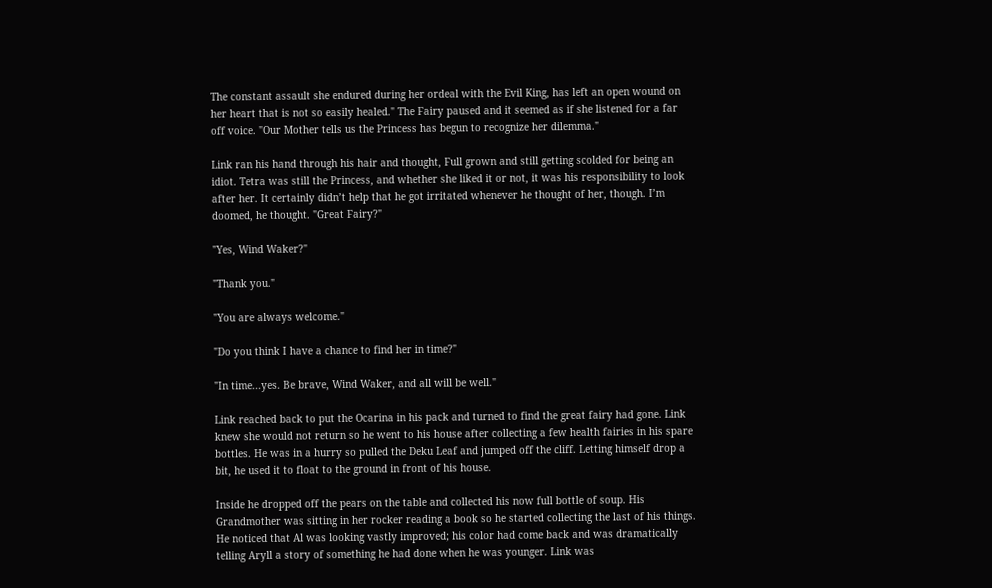The constant assault she endured during her ordeal with the Evil King, has left an open wound on her heart that is not so easily healed." The Fairy paused and it seemed as if she listened for a far off voice. "Our Mother tells us the Princess has begun to recognize her dilemma."

Link ran his hand through his hair and thought, Full grown and still getting scolded for being an idiot. Tetra was still the Princess, and whether she liked it or not, it was his responsibility to look after her. It certainly didn’t help that he got irritated whenever he thought of her, though. I’m doomed, he thought. "Great Fairy?"

"Yes, Wind Waker?"

"Thank you."

"You are always welcome."

"Do you think I have a chance to find her in time?"

"In time...yes. Be brave, Wind Waker, and all will be well."

Link reached back to put the Ocarina in his pack and turned to find the great fairy had gone. Link knew she would not return so he went to his house after collecting a few health fairies in his spare bottles. He was in a hurry so pulled the Deku Leaf and jumped off the cliff. Letting himself drop a bit, he used it to float to the ground in front of his house.

Inside he dropped off the pears on the table and collected his now full bottle of soup. His Grandmother was sitting in her rocker reading a book so he started collecting the last of his things. He noticed that Al was looking vastly improved; his color had come back and was dramatically telling Aryll a story of something he had done when he was younger. Link was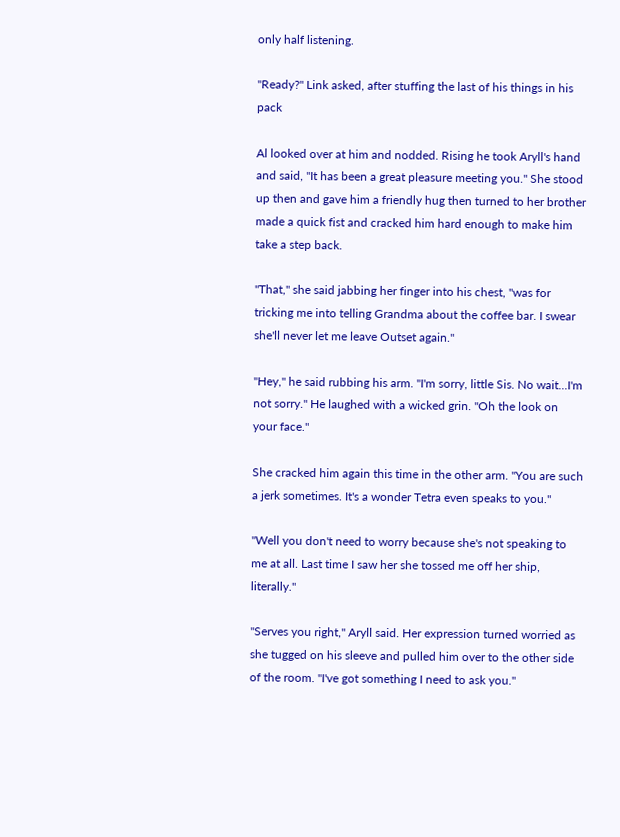only half listening.

"Ready?" Link asked, after stuffing the last of his things in his pack

Al looked over at him and nodded. Rising he took Aryll's hand and said, "It has been a great pleasure meeting you." She stood up then and gave him a friendly hug then turned to her brother made a quick fist and cracked him hard enough to make him take a step back.

"That," she said jabbing her finger into his chest, "was for tricking me into telling Grandma about the coffee bar. I swear she'll never let me leave Outset again."

"Hey," he said rubbing his arm. "I'm sorry, little Sis. No wait...I'm not sorry." He laughed with a wicked grin. "Oh the look on your face."

She cracked him again this time in the other arm. "You are such a jerk sometimes. It's a wonder Tetra even speaks to you."

"Well you don't need to worry because she's not speaking to me at all. Last time I saw her she tossed me off her ship, literally."

"Serves you right," Aryll said. Her expression turned worried as she tugged on his sleeve and pulled him over to the other side of the room. "I've got something I need to ask you."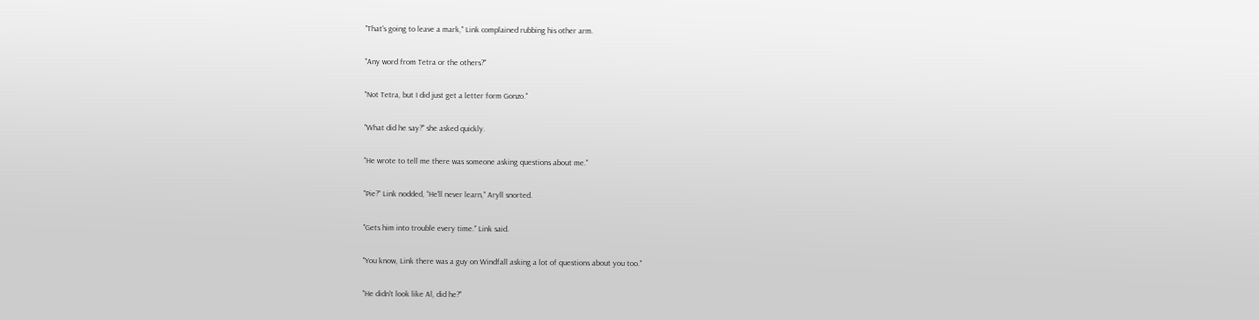"That's going to leave a mark," Link complained rubbing his other arm.

"Any word from Tetra or the others?"

"Not Tetra, but I did just get a letter form Gonzo."

"What did he say?" she asked quickly.

"He wrote to tell me there was someone asking questions about me."

"Pie?” Link nodded, “He'll never learn," Aryll snorted.

"Gets him into trouble every time." Link said.

"You know, Link there was a guy on Windfall asking a lot of questions about you too."

"He didn't look like Al, did he?"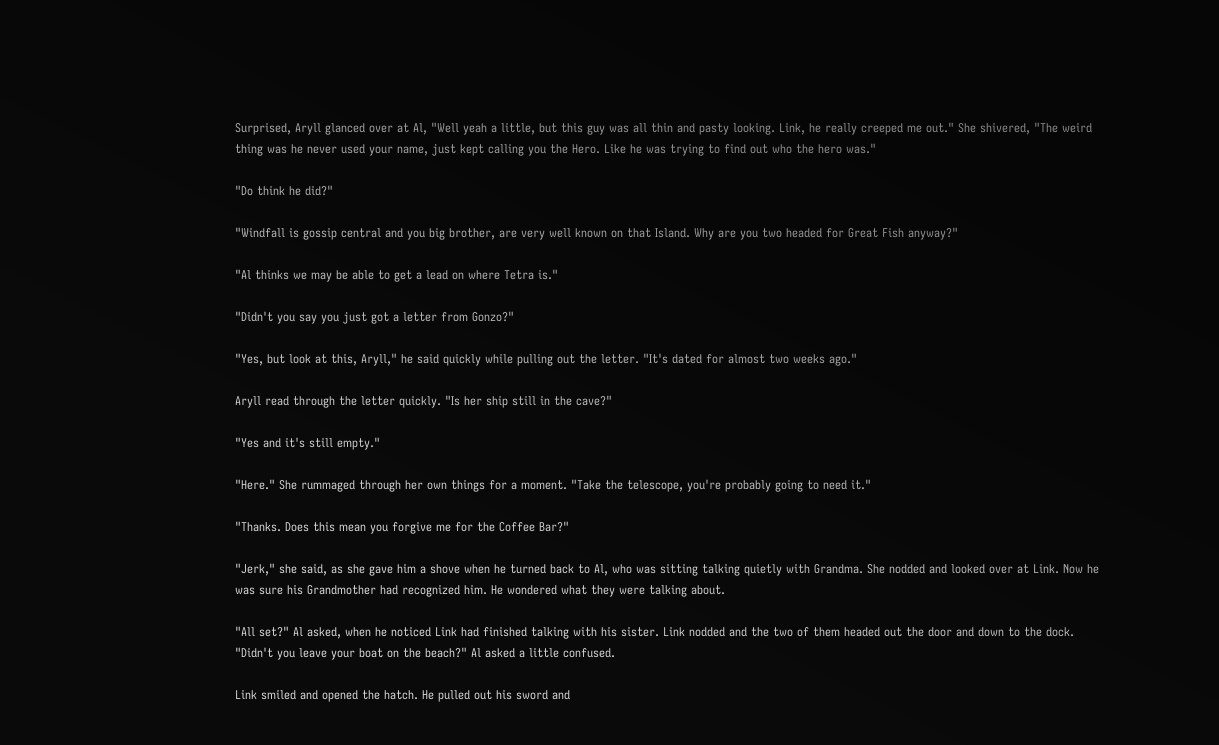Surprised, Aryll glanced over at Al, "Well yeah a little, but this guy was all thin and pasty looking. Link, he really creeped me out." She shivered, "The weird thing was he never used your name, just kept calling you the Hero. Like he was trying to find out who the hero was."

"Do think he did?"

"Windfall is gossip central and you big brother, are very well known on that Island. Why are you two headed for Great Fish anyway?"

"Al thinks we may be able to get a lead on where Tetra is."

"Didn't you say you just got a letter from Gonzo?"

"Yes, but look at this, Aryll," he said quickly while pulling out the letter. "It's dated for almost two weeks ago."

Aryll read through the letter quickly. "Is her ship still in the cave?"

"Yes and it's still empty."

"Here." She rummaged through her own things for a moment. "Take the telescope, you're probably going to need it."

"Thanks. Does this mean you forgive me for the Coffee Bar?"

"Jerk," she said, as she gave him a shove when he turned back to Al, who was sitting talking quietly with Grandma. She nodded and looked over at Link. Now he was sure his Grandmother had recognized him. He wondered what they were talking about.

"All set?" Al asked, when he noticed Link had finished talking with his sister. Link nodded and the two of them headed out the door and down to the dock. "Didn't you leave your boat on the beach?" Al asked a little confused.

Link smiled and opened the hatch. He pulled out his sword and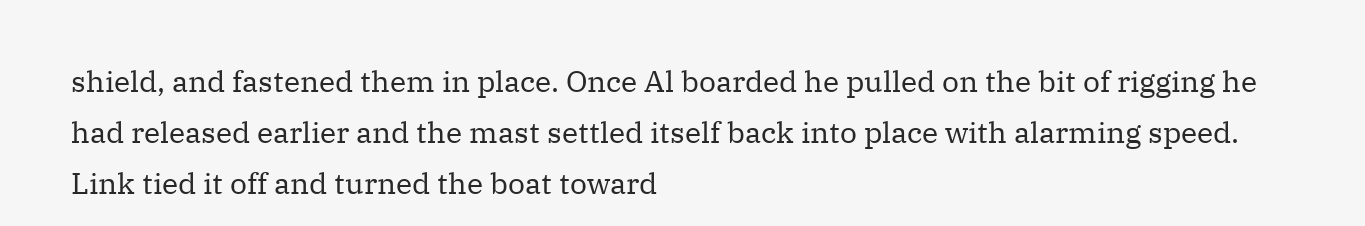shield, and fastened them in place. Once Al boarded he pulled on the bit of rigging he had released earlier and the mast settled itself back into place with alarming speed. Link tied it off and turned the boat toward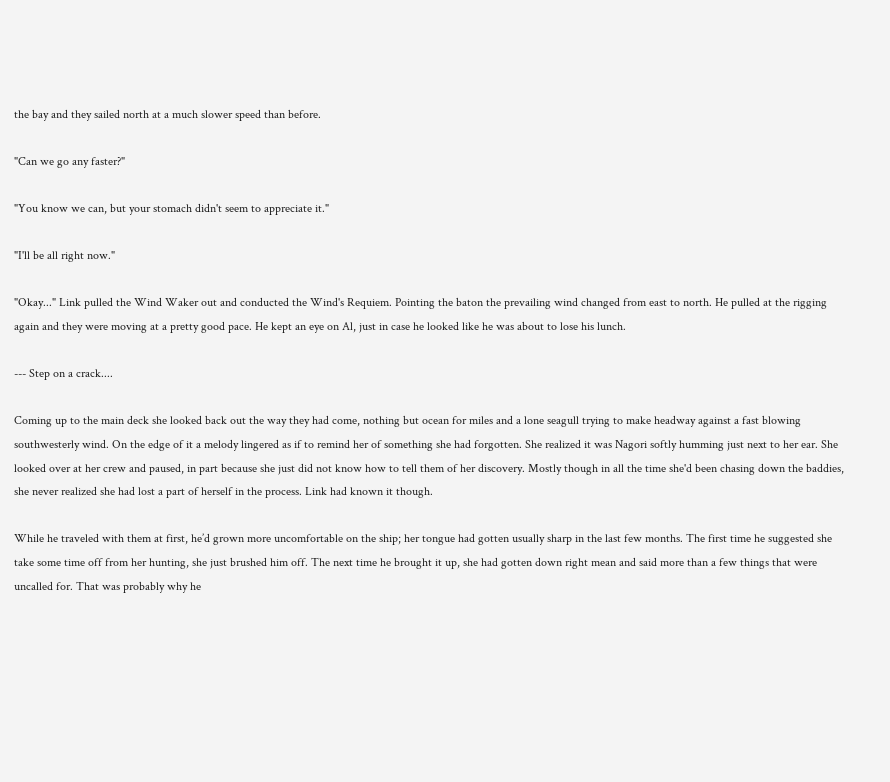the bay and they sailed north at a much slower speed than before.

"Can we go any faster?"

"You know we can, but your stomach didn't seem to appreciate it."

"I'll be all right now."

"Okay..." Link pulled the Wind Waker out and conducted the Wind's Requiem. Pointing the baton the prevailing wind changed from east to north. He pulled at the rigging again and they were moving at a pretty good pace. He kept an eye on Al, just in case he looked like he was about to lose his lunch.

--- Step on a crack....

Coming up to the main deck she looked back out the way they had come, nothing but ocean for miles and a lone seagull trying to make headway against a fast blowing southwesterly wind. On the edge of it a melody lingered as if to remind her of something she had forgotten. She realized it was Nagori softly humming just next to her ear. She looked over at her crew and paused, in part because she just did not know how to tell them of her discovery. Mostly though in all the time she'd been chasing down the baddies, she never realized she had lost a part of herself in the process. Link had known it though.

While he traveled with them at first, he’d grown more uncomfortable on the ship; her tongue had gotten usually sharp in the last few months. The first time he suggested she take some time off from her hunting, she just brushed him off. The next time he brought it up, she had gotten down right mean and said more than a few things that were uncalled for. That was probably why he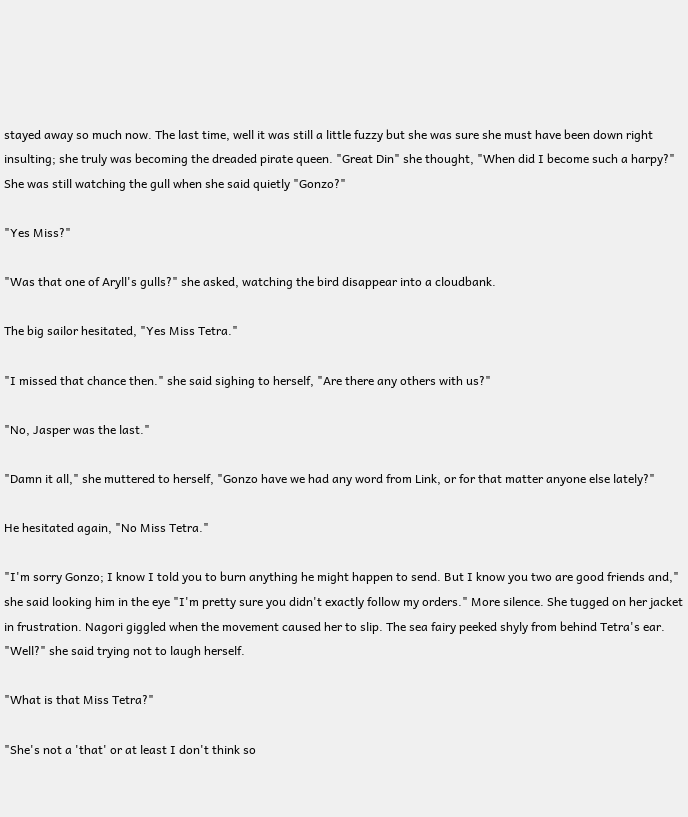stayed away so much now. The last time, well it was still a little fuzzy but she was sure she must have been down right insulting; she truly was becoming the dreaded pirate queen. "Great Din" she thought, "When did I become such a harpy?" She was still watching the gull when she said quietly "Gonzo?"

"Yes Miss?"

"Was that one of Aryll's gulls?" she asked, watching the bird disappear into a cloudbank.

The big sailor hesitated, "Yes Miss Tetra."

"I missed that chance then." she said sighing to herself, "Are there any others with us?"

"No, Jasper was the last."

"Damn it all," she muttered to herself, "Gonzo have we had any word from Link, or for that matter anyone else lately?"

He hesitated again, "No Miss Tetra."

"I'm sorry Gonzo; I know I told you to burn anything he might happen to send. But I know you two are good friends and," she said looking him in the eye "I'm pretty sure you didn't exactly follow my orders." More silence. She tugged on her jacket in frustration. Nagori giggled when the movement caused her to slip. The sea fairy peeked shyly from behind Tetra's ear. "Well?" she said trying not to laugh herself.

"What is that Miss Tetra?"

"She's not a 'that' or at least I don't think so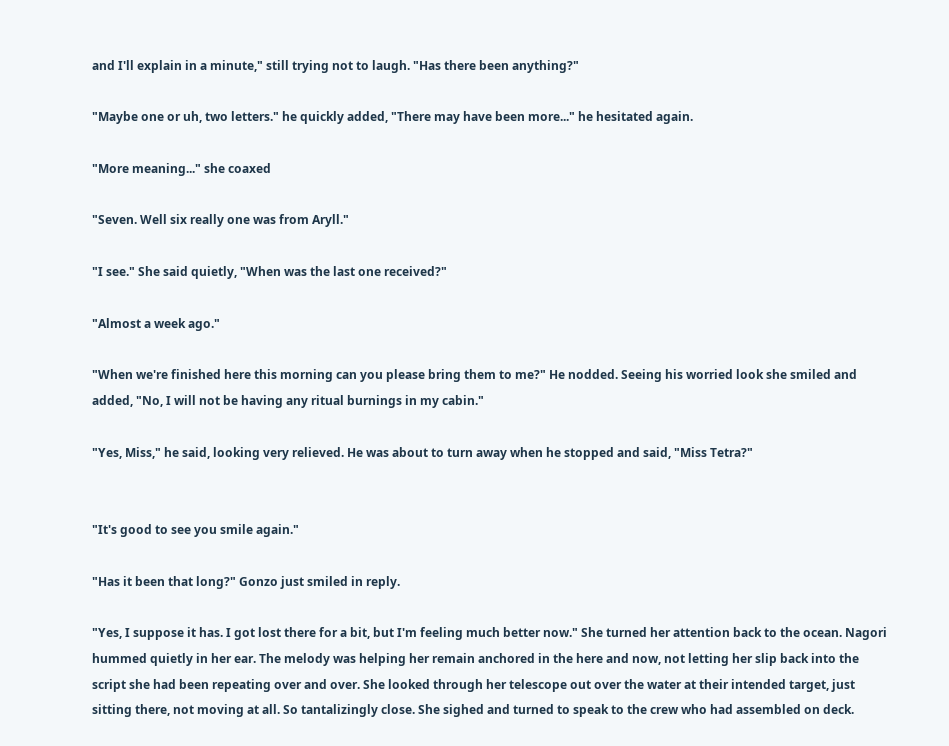and I'll explain in a minute," still trying not to laugh. "Has there been anything?"

"Maybe one or uh, two letters." he quickly added, "There may have been more..." he hesitated again.

"More meaning..." she coaxed

"Seven. Well six really one was from Aryll."

"I see." She said quietly, "When was the last one received?"

"Almost a week ago."

"When we're finished here this morning can you please bring them to me?" He nodded. Seeing his worried look she smiled and added, "No, I will not be having any ritual burnings in my cabin."

"Yes, Miss," he said, looking very relieved. He was about to turn away when he stopped and said, "Miss Tetra?"


"It's good to see you smile again."

"Has it been that long?" Gonzo just smiled in reply.

"Yes, I suppose it has. I got lost there for a bit, but I'm feeling much better now." She turned her attention back to the ocean. Nagori hummed quietly in her ear. The melody was helping her remain anchored in the here and now, not letting her slip back into the script she had been repeating over and over. She looked through her telescope out over the water at their intended target, just sitting there, not moving at all. So tantalizingly close. She sighed and turned to speak to the crew who had assembled on deck.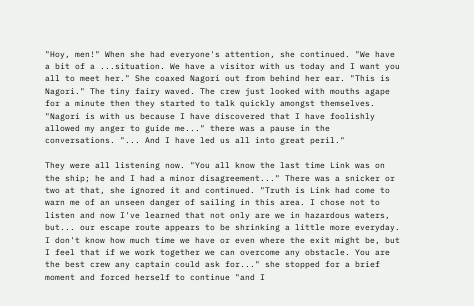"Hoy, men!" When she had everyone's attention, she continued. "We have a bit of a ...situation. We have a visitor with us today and I want you all to meet her." She coaxed Nagori out from behind her ear. "This is Nagori." The tiny fairy waved. The crew just looked with mouths agape for a minute then they started to talk quickly amongst themselves. "Nagori is with us because I have discovered that I have foolishly allowed my anger to guide me..." there was a pause in the conversations. "... And I have led us all into great peril."

They were all listening now. "You all know the last time Link was on the ship; he and I had a minor disagreement..." There was a snicker or two at that, she ignored it and continued. "Truth is Link had come to warn me of an unseen danger of sailing in this area. I chose not to listen and now I've learned that not only are we in hazardous waters, but... our escape route appears to be shrinking a little more everyday. I don't know how much time we have or even where the exit might be, but I feel that if we work together we can overcome any obstacle. You are the best crew any captain could ask for..." she stopped for a brief moment and forced herself to continue "and I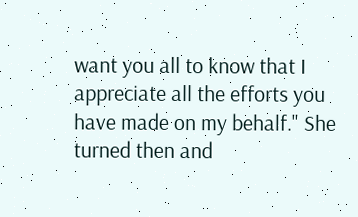want you all to know that I appreciate all the efforts you have made on my behalf." She turned then and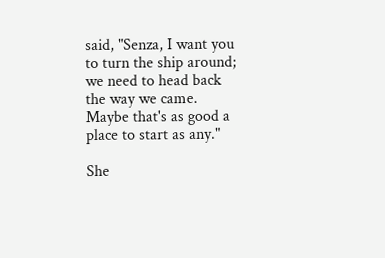said, "Senza, I want you to turn the ship around; we need to head back the way we came. Maybe that's as good a place to start as any."

She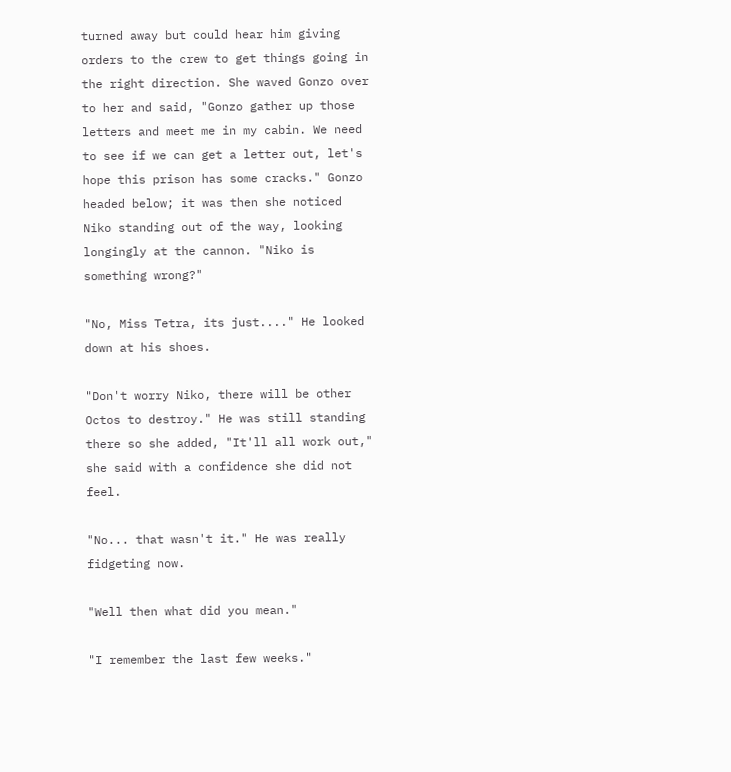turned away but could hear him giving orders to the crew to get things going in the right direction. She waved Gonzo over to her and said, "Gonzo gather up those letters and meet me in my cabin. We need to see if we can get a letter out, let's hope this prison has some cracks." Gonzo headed below; it was then she noticed Niko standing out of the way, looking longingly at the cannon. "Niko is something wrong?"

"No, Miss Tetra, its just...." He looked down at his shoes.

"Don't worry Niko, there will be other Octos to destroy." He was still standing there so she added, "It'll all work out," she said with a confidence she did not feel.

"No... that wasn't it." He was really fidgeting now.

"Well then what did you mean."

"I remember the last few weeks."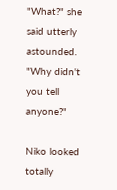"What?" she said utterly astounded. "Why didn't you tell anyone?"

Niko looked totally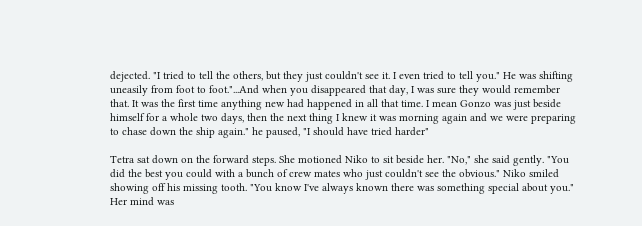dejected. "I tried to tell the others, but they just couldn't see it. I even tried to tell you." He was shifting uneasily from foot to foot."...And when you disappeared that day, I was sure they would remember that. It was the first time anything new had happened in all that time. I mean Gonzo was just beside himself for a whole two days, then the next thing I knew it was morning again and we were preparing to chase down the ship again." he paused, "I should have tried harder"

Tetra sat down on the forward steps. She motioned Niko to sit beside her. "No," she said gently. "You did the best you could with a bunch of crew mates who just couldn't see the obvious." Niko smiled showing off his missing tooth. "You know I've always known there was something special about you." Her mind was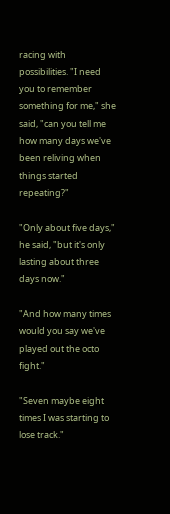racing with possibilities. "I need you to remember something for me," she said, "can you tell me how many days we've been reliving when things started repeating?"

"Only about five days," he said, "but it's only lasting about three days now."

"And how many times would you say we've played out the octo fight."

"Seven maybe eight times I was starting to lose track."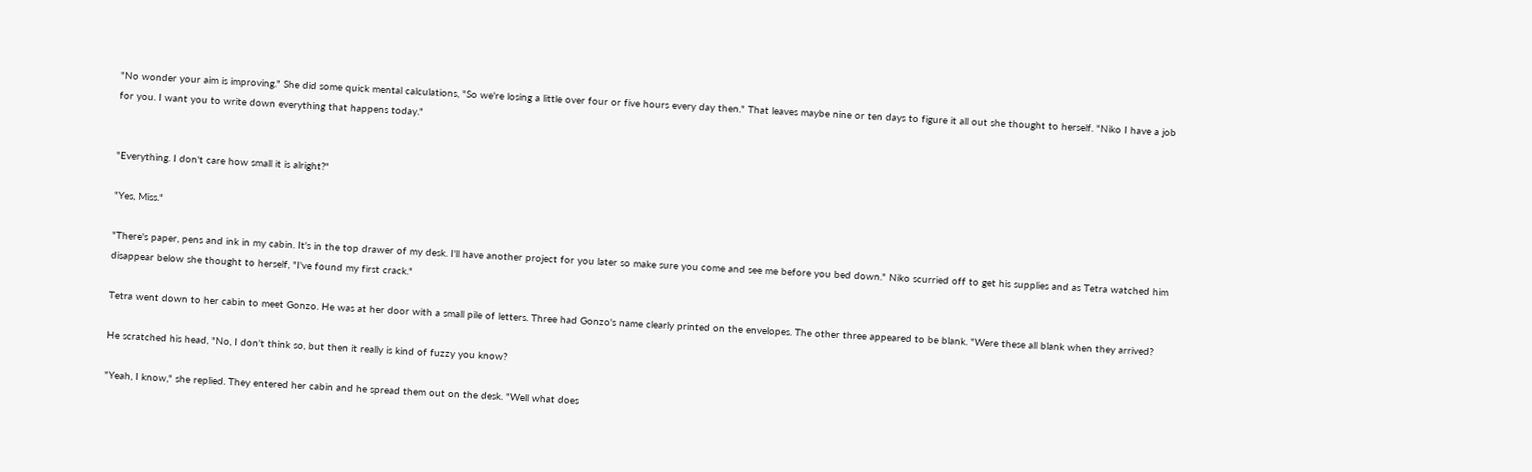"No wonder your aim is improving." She did some quick mental calculations, "So we're losing a little over four or five hours every day then." That leaves maybe nine or ten days to figure it all out she thought to herself. "Niko I have a job for you. I want you to write down everything that happens today."


"Everything. I don't care how small it is alright?"

"Yes, Miss."

"There's paper, pens and ink in my cabin. It's in the top drawer of my desk. I'll have another project for you later so make sure you come and see me before you bed down." Niko scurried off to get his supplies and as Tetra watched him disappear below she thought to herself, "I've found my first crack."

Tetra went down to her cabin to meet Gonzo. He was at her door with a small pile of letters. Three had Gonzo's name clearly printed on the envelopes. The other three appeared to be blank. "Were these all blank when they arrived?

He scratched his head, "No, I don't think so, but then it really is kind of fuzzy you know?

"Yeah, I know," she replied. They entered her cabin and he spread them out on the desk. "Well what does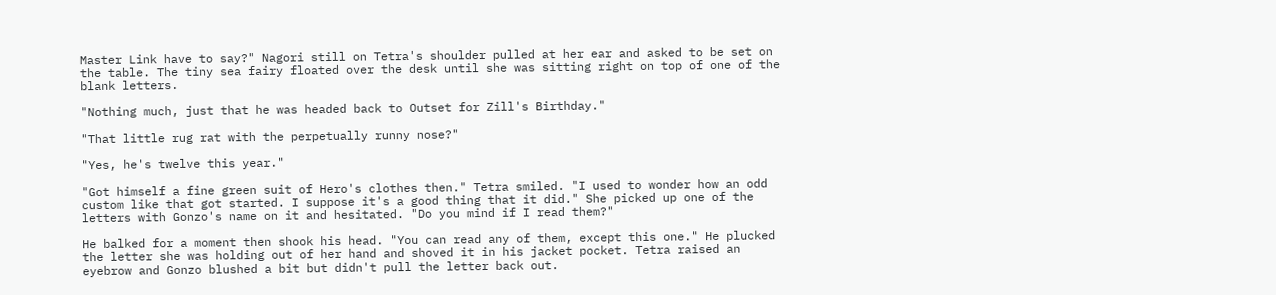Master Link have to say?" Nagori still on Tetra's shoulder pulled at her ear and asked to be set on the table. The tiny sea fairy floated over the desk until she was sitting right on top of one of the blank letters.

"Nothing much, just that he was headed back to Outset for Zill's Birthday."

"That little rug rat with the perpetually runny nose?"

"Yes, he's twelve this year."

"Got himself a fine green suit of Hero's clothes then." Tetra smiled. "I used to wonder how an odd custom like that got started. I suppose it's a good thing that it did." She picked up one of the letters with Gonzo's name on it and hesitated. "Do you mind if I read them?"

He balked for a moment then shook his head. "You can read any of them, except this one." He plucked the letter she was holding out of her hand and shoved it in his jacket pocket. Tetra raised an eyebrow and Gonzo blushed a bit but didn't pull the letter back out.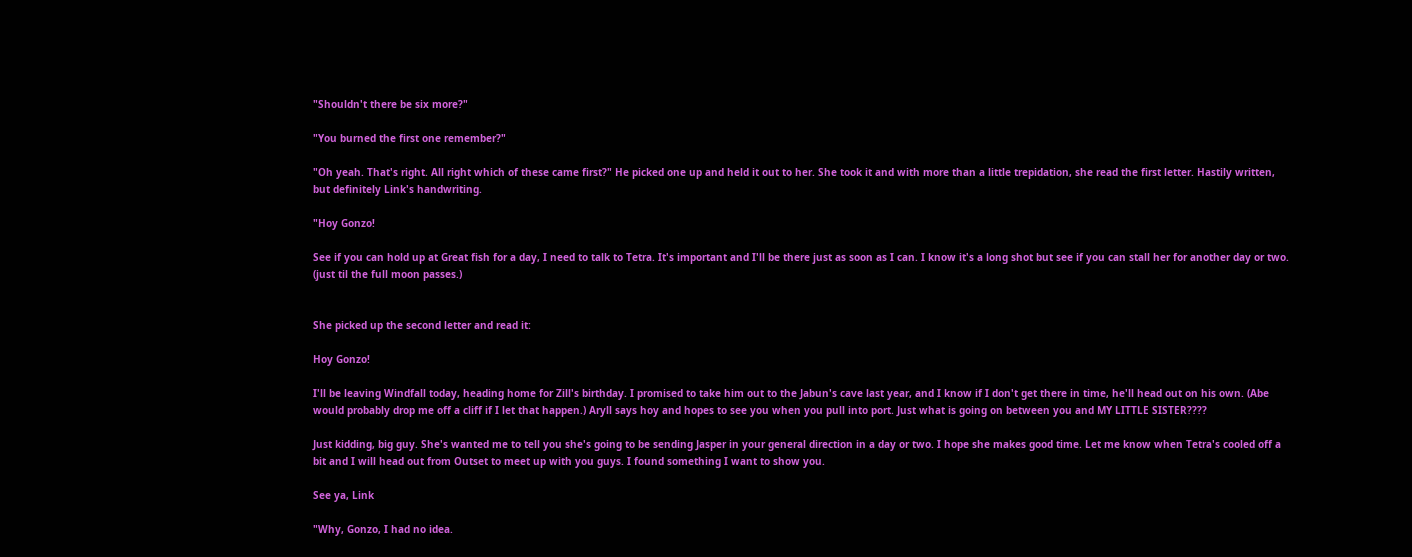"Shouldn't there be six more?"

"You burned the first one remember?"

"Oh yeah. That's right. All right which of these came first?" He picked one up and held it out to her. She took it and with more than a little trepidation, she read the first letter. Hastily written, but definitely Link's handwriting.

"Hoy Gonzo!

See if you can hold up at Great fish for a day, I need to talk to Tetra. It's important and I'll be there just as soon as I can. I know it's a long shot but see if you can stall her for another day or two. (just til the full moon passes.)


She picked up the second letter and read it:

Hoy Gonzo!

I'll be leaving Windfall today, heading home for Zill's birthday. I promised to take him out to the Jabun's cave last year, and I know if I don't get there in time, he'll head out on his own. (Abe would probably drop me off a cliff if I let that happen.) Aryll says hoy and hopes to see you when you pull into port. Just what is going on between you and MY LITTLE SISTER????

Just kidding, big guy. She's wanted me to tell you she's going to be sending Jasper in your general direction in a day or two. I hope she makes good time. Let me know when Tetra's cooled off a bit and I will head out from Outset to meet up with you guys. I found something I want to show you.

See ya, Link

"Why, Gonzo, I had no idea.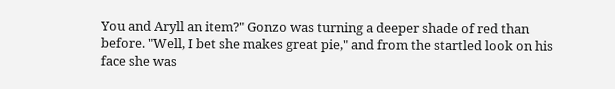You and Aryll an item?" Gonzo was turning a deeper shade of red than before. "Well, I bet she makes great pie," and from the startled look on his face she was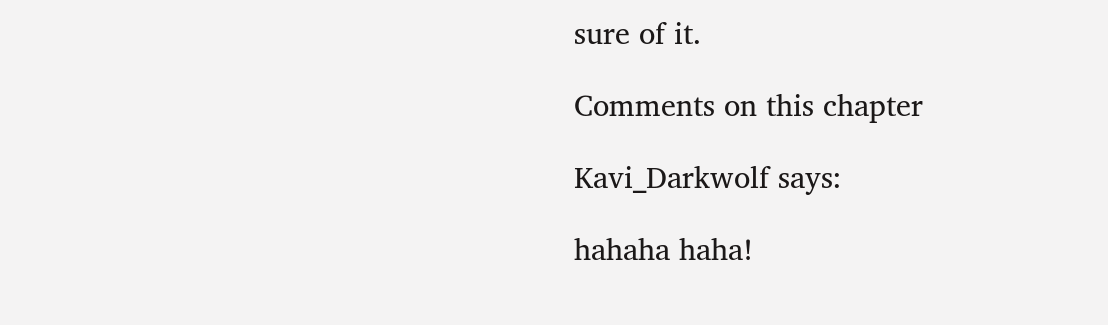sure of it.

Comments on this chapter

Kavi_Darkwolf says:

hahaha haha!